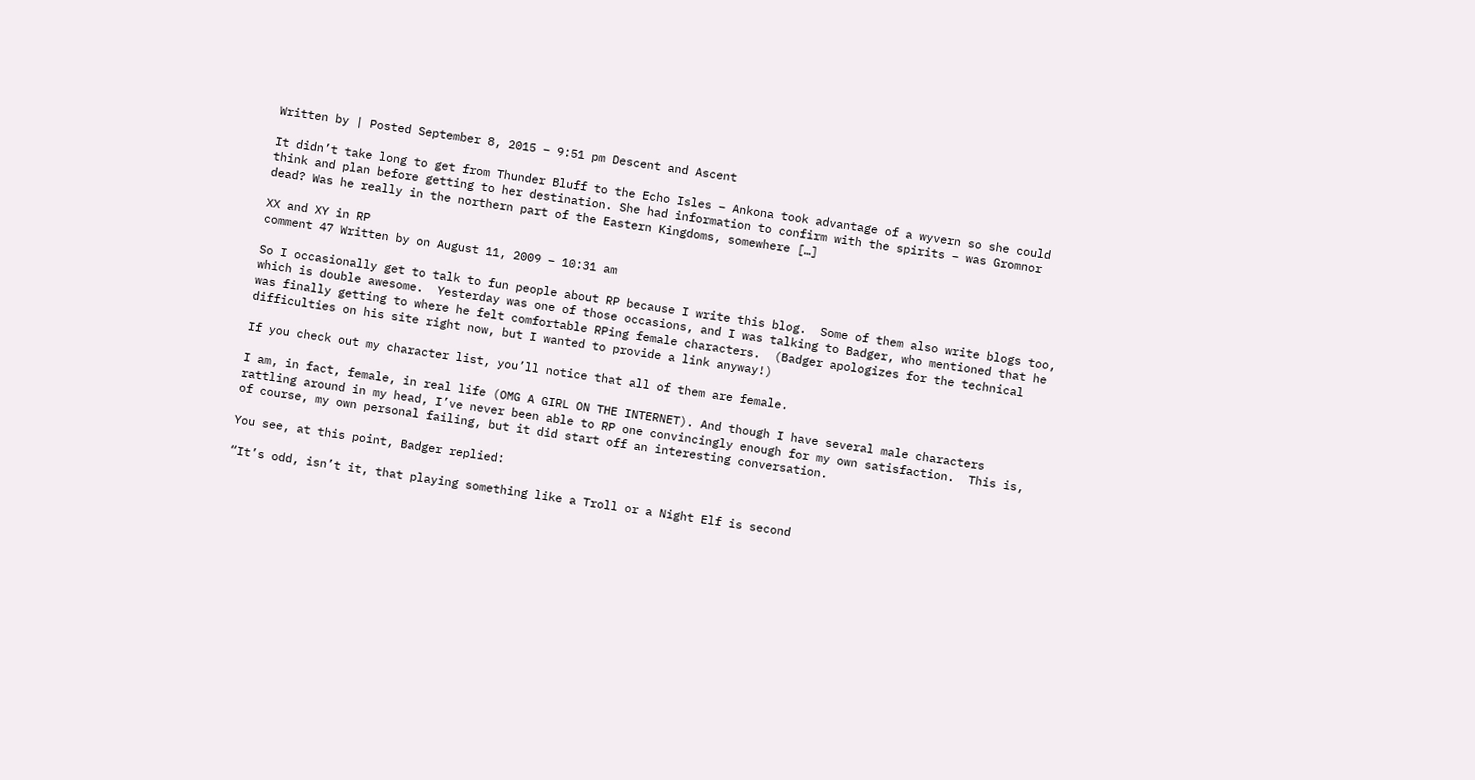Written by | Posted September 8, 2015 – 9:51 pm Descent and Ascent

It didn’t take long to get from Thunder Bluff to the Echo Isles – Ankona took advantage of a wyvern so she could think and plan before getting to her destination. She had information to confirm with the spirits – was Gromnor dead? Was he really in the northern part of the Eastern Kingdoms, somewhere […]

XX and XY in RP
comment 47 Written by on August 11, 2009 – 10:31 am

So I occasionally get to talk to fun people about RP because I write this blog.  Some of them also write blogs too, which is double awesome.  Yesterday was one of those occasions, and I was talking to Badger, who mentioned that he was finally getting to where he felt comfortable RPing female characters.  (Badger apologizes for the technical difficulties on his site right now, but I wanted to provide a link anyway!)

If you check out my character list, you’ll notice that all of them are female.

I am, in fact, female, in real life (OMG A GIRL ON THE INTERNET). And though I have several male characters rattling around in my head, I’ve never been able to RP one convincingly enough for my own satisfaction.  This is, of course, my own personal failing, but it did start off an interesting conversation.

You see, at this point, Badger replied:

“It’s odd, isn’t it, that playing something like a Troll or a Night Elf is second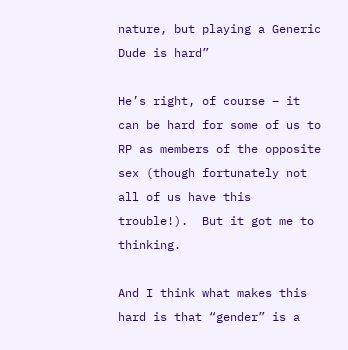nature, but playing a Generic Dude is hard”

He’s right, of course – it can be hard for some of us to RP as members of the opposite sex (though fortunately not all of us have this trouble!).  But it got me to thinking.

And I think what makes this hard is that “gender” is a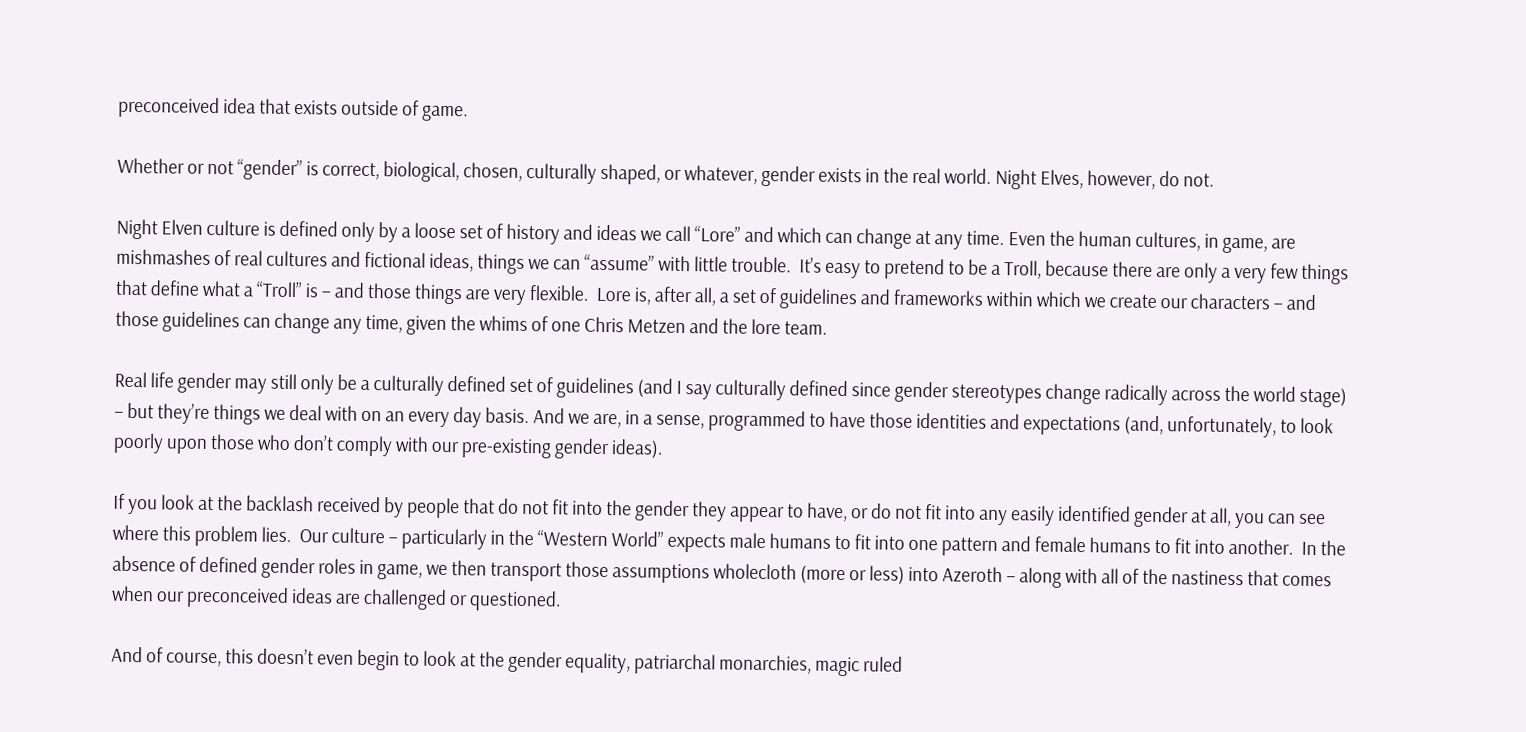preconceived idea that exists outside of game.

Whether or not “gender” is correct, biological, chosen, culturally shaped, or whatever, gender exists in the real world. Night Elves, however, do not.

Night Elven culture is defined only by a loose set of history and ideas we call “Lore” and which can change at any time. Even the human cultures, in game, are mishmashes of real cultures and fictional ideas, things we can “assume” with little trouble.  It’s easy to pretend to be a Troll, because there are only a very few things that define what a “Troll” is – and those things are very flexible.  Lore is, after all, a set of guidelines and frameworks within which we create our characters – and those guidelines can change any time, given the whims of one Chris Metzen and the lore team.

Real life gender may still only be a culturally defined set of guidelines (and I say culturally defined since gender stereotypes change radically across the world stage) – but they’re things we deal with on an every day basis. And we are, in a sense, programmed to have those identities and expectations (and, unfortunately, to look poorly upon those who don’t comply with our pre-existing gender ideas).

If you look at the backlash received by people that do not fit into the gender they appear to have, or do not fit into any easily identified gender at all, you can see where this problem lies.  Our culture – particularly in the “Western World” expects male humans to fit into one pattern and female humans to fit into another.  In the absence of defined gender roles in game, we then transport those assumptions wholecloth (more or less) into Azeroth – along with all of the nastiness that comes when our preconceived ideas are challenged or questioned.

And of course, this doesn’t even begin to look at the gender equality, patriarchal monarchies, magic ruled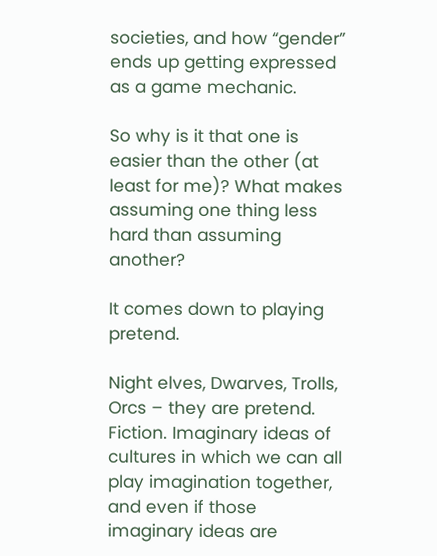societies, and how “gender” ends up getting expressed as a game mechanic.

So why is it that one is easier than the other (at least for me)? What makes assuming one thing less hard than assuming another?

It comes down to playing pretend.

Night elves, Dwarves, Trolls, Orcs – they are pretend.  Fiction. Imaginary ideas of cultures in which we can all play imagination together, and even if those imaginary ideas are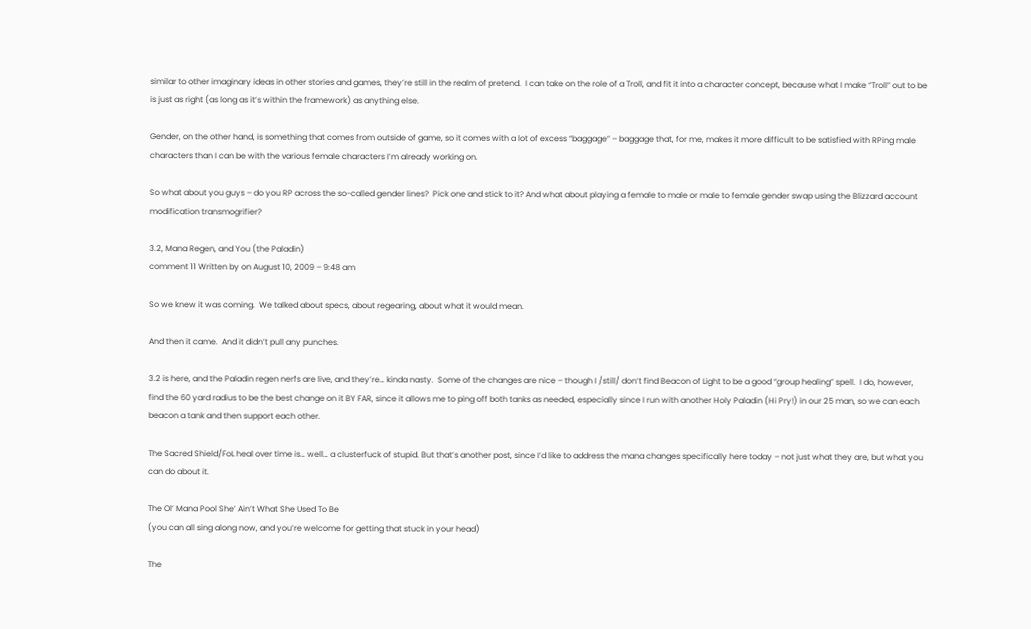similar to other imaginary ideas in other stories and games, they’re still in the realm of pretend.  I can take on the role of a Troll, and fit it into a character concept, because what I make “Troll” out to be is just as right (as long as it’s within the framework) as anything else.

Gender, on the other hand, is something that comes from outside of game, so it comes with a lot of excess “baggage” – baggage that, for me, makes it more difficult to be satisfied with RPing male characters than I can be with the various female characters I’m already working on.

So what about you guys – do you RP across the so-called gender lines?  Pick one and stick to it? And what about playing a female to male or male to female gender swap using the Blizzard account modification transmogrifier?

3.2, Mana Regen, and You (the Paladin)
comment 11 Written by on August 10, 2009 – 9:48 am

So we knew it was coming.  We talked about specs, about regearing, about what it would mean.

And then it came.  And it didn’t pull any punches.

3.2 is here, and the Paladin regen nerfs are live, and they’re… kinda nasty.  Some of the changes are nice – though I /still/ don’t find Beacon of Light to be a good “group healing” spell.  I do, however, find the 60 yard radius to be the best change on it BY FAR, since it allows me to ping off both tanks as needed, especially since I run with another Holy Paladin (Hi Pry!) in our 25 man, so we can each beacon a tank and then support each other.

The Sacred Shield/FoL heal over time is… well… a clusterfuck of stupid. But that’s another post, since I’d like to address the mana changes specifically here today – not just what they are, but what you can do about it.

The Ol’ Mana Pool She’ Ain’t What She Used To Be
(you can all sing along now, and you’re welcome for getting that stuck in your head)

The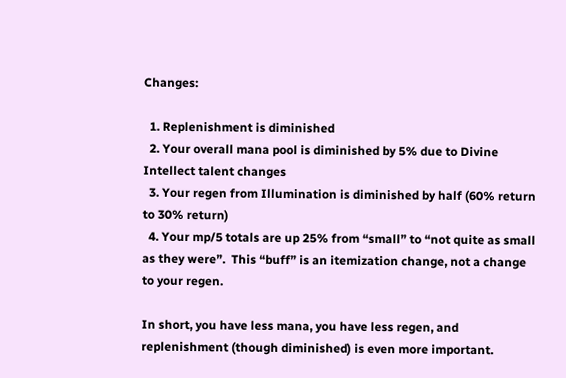Changes:

  1. Replenishment is diminished
  2. Your overall mana pool is diminished by 5% due to Divine Intellect talent changes
  3. Your regen from Illumination is diminished by half (60% return to 30% return)
  4. Your mp/5 totals are up 25% from “small” to “not quite as small as they were”.  This “buff” is an itemization change, not a change to your regen.

In short, you have less mana, you have less regen, and replenishment (though diminished) is even more important.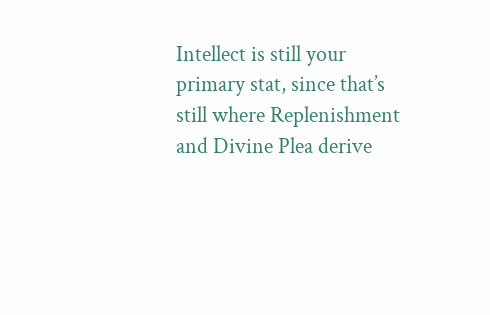Intellect is still your primary stat, since that’s still where Replenishment and Divine Plea derive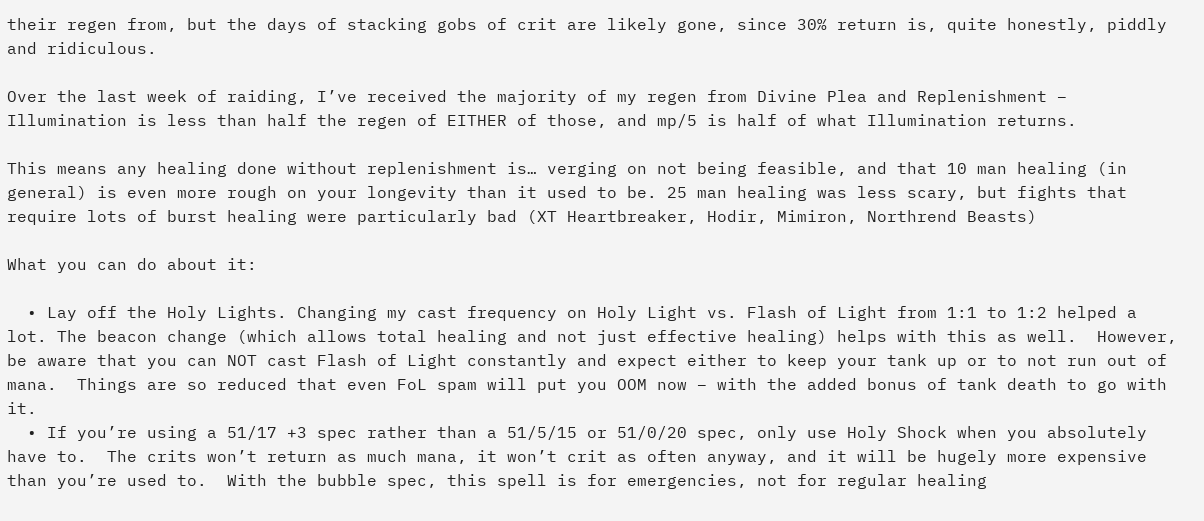their regen from, but the days of stacking gobs of crit are likely gone, since 30% return is, quite honestly, piddly and ridiculous.

Over the last week of raiding, I’ve received the majority of my regen from Divine Plea and Replenishment – Illumination is less than half the regen of EITHER of those, and mp/5 is half of what Illumination returns.

This means any healing done without replenishment is… verging on not being feasible, and that 10 man healing (in general) is even more rough on your longevity than it used to be. 25 man healing was less scary, but fights that require lots of burst healing were particularly bad (XT Heartbreaker, Hodir, Mimiron, Northrend Beasts)

What you can do about it:

  • Lay off the Holy Lights. Changing my cast frequency on Holy Light vs. Flash of Light from 1:1 to 1:2 helped a lot. The beacon change (which allows total healing and not just effective healing) helps with this as well.  However, be aware that you can NOT cast Flash of Light constantly and expect either to keep your tank up or to not run out of mana.  Things are so reduced that even FoL spam will put you OOM now – with the added bonus of tank death to go with it.
  • If you’re using a 51/17 +3 spec rather than a 51/5/15 or 51/0/20 spec, only use Holy Shock when you absolutely have to.  The crits won’t return as much mana, it won’t crit as often anyway, and it will be hugely more expensive than you’re used to.  With the bubble spec, this spell is for emergencies, not for regular healing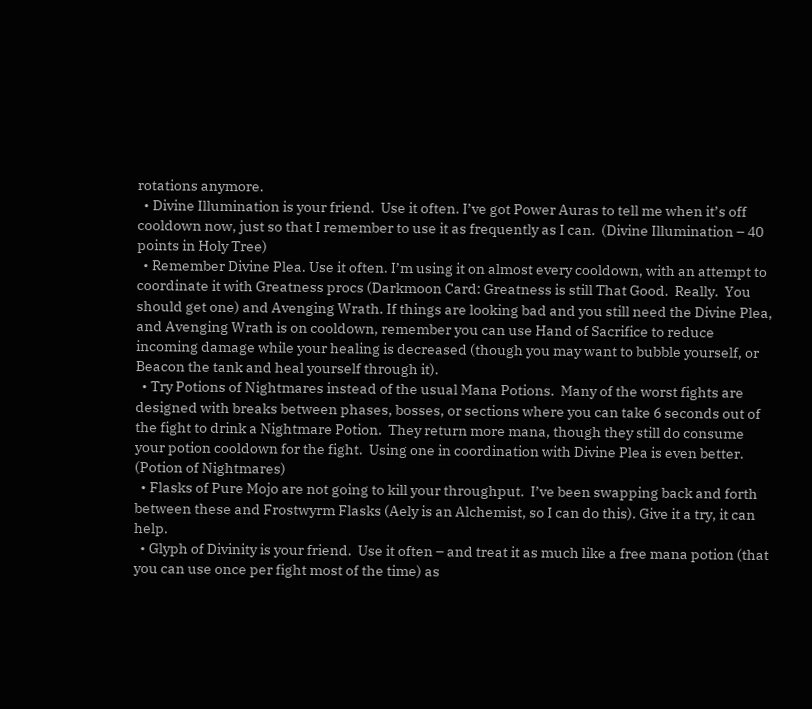rotations anymore.
  • Divine Illumination is your friend.  Use it often. I’ve got Power Auras to tell me when it’s off cooldown now, just so that I remember to use it as frequently as I can.  (Divine Illumination – 40 points in Holy Tree)
  • Remember Divine Plea. Use it often. I’m using it on almost every cooldown, with an attempt to coordinate it with Greatness procs (Darkmoon Card: Greatness is still That Good.  Really.  You should get one) and Avenging Wrath. If things are looking bad and you still need the Divine Plea, and Avenging Wrath is on cooldown, remember you can use Hand of Sacrifice to reduce incoming damage while your healing is decreased (though you may want to bubble yourself, or Beacon the tank and heal yourself through it).
  • Try Potions of Nightmares instead of the usual Mana Potions.  Many of the worst fights are designed with breaks between phases, bosses, or sections where you can take 6 seconds out of the fight to drink a Nightmare Potion.  They return more mana, though they still do consume your potion cooldown for the fight.  Using one in coordination with Divine Plea is even better. (Potion of Nightmares)
  • Flasks of Pure Mojo are not going to kill your throughput.  I’ve been swapping back and forth between these and Frostwyrm Flasks (Aely is an Alchemist, so I can do this). Give it a try, it can help.
  • Glyph of Divinity is your friend.  Use it often – and treat it as much like a free mana potion (that you can use once per fight most of the time) as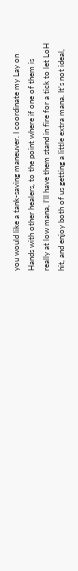you would like a tank-saving maneuver. I coordinate my Lay on Hands with other healers, to the point where if one of them is really at low mana, I’ll have them stand in fire for a tick to let LoH hit, and enjoy both of us getting a little extra mana. It’s not ideal,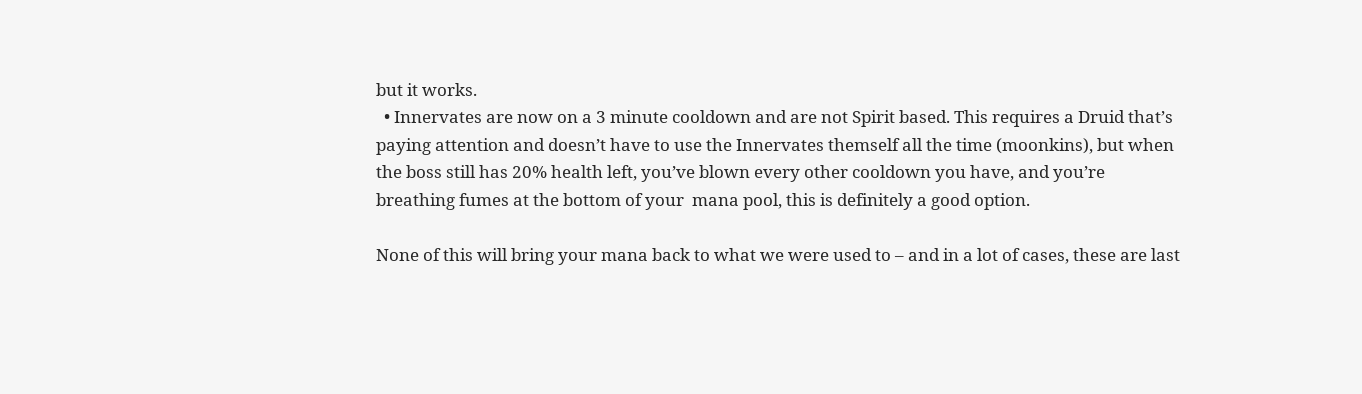but it works.
  • Innervates are now on a 3 minute cooldown and are not Spirit based. This requires a Druid that’s paying attention and doesn’t have to use the Innervates themself all the time (moonkins), but when the boss still has 20% health left, you’ve blown every other cooldown you have, and you’re breathing fumes at the bottom of your  mana pool, this is definitely a good option.

None of this will bring your mana back to what we were used to – and in a lot of cases, these are last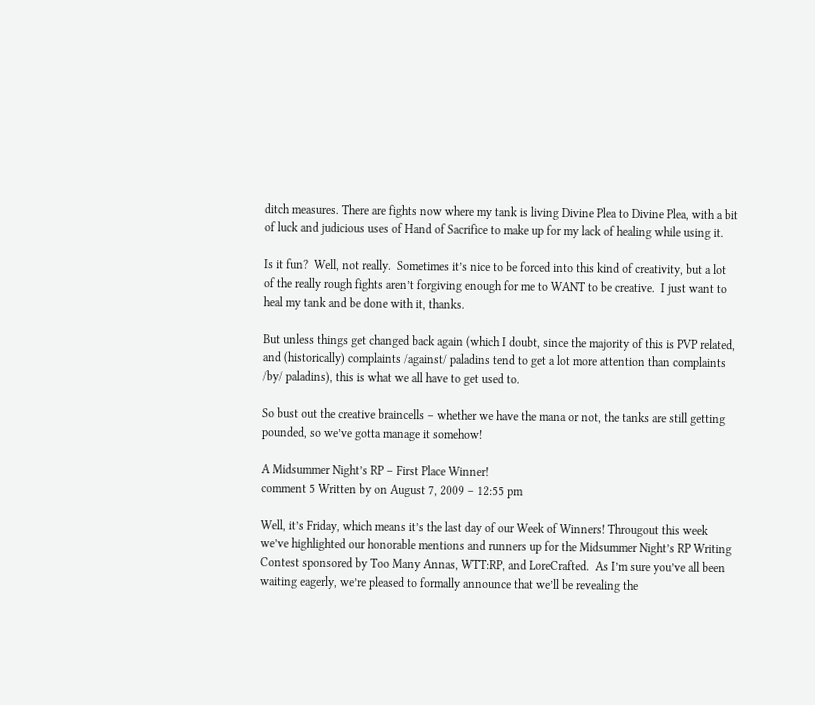ditch measures. There are fights now where my tank is living Divine Plea to Divine Plea, with a bit of luck and judicious uses of Hand of Sacrifice to make up for my lack of healing while using it.

Is it fun?  Well, not really.  Sometimes it’s nice to be forced into this kind of creativity, but a lot of the really rough fights aren’t forgiving enough for me to WANT to be creative.  I just want to heal my tank and be done with it, thanks.

But unless things get changed back again (which I doubt, since the majority of this is PVP related, and (historically) complaints /against/ paladins tend to get a lot more attention than complaints /by/ paladins), this is what we all have to get used to.

So bust out the creative braincells – whether we have the mana or not, the tanks are still getting pounded, so we’ve gotta manage it somehow!

A Midsummer Night’s RP – First Place Winner!
comment 5 Written by on August 7, 2009 – 12:55 pm

Well, it’s Friday, which means it’s the last day of our Week of Winners! Througout this week we’ve highlighted our honorable mentions and runners up for the Midsummer Night’s RP Writing Contest sponsored by Too Many Annas, WTT:RP, and LoreCrafted.  As I’m sure you’ve all been waiting eagerly, we’re pleased to formally announce that we’ll be revealing the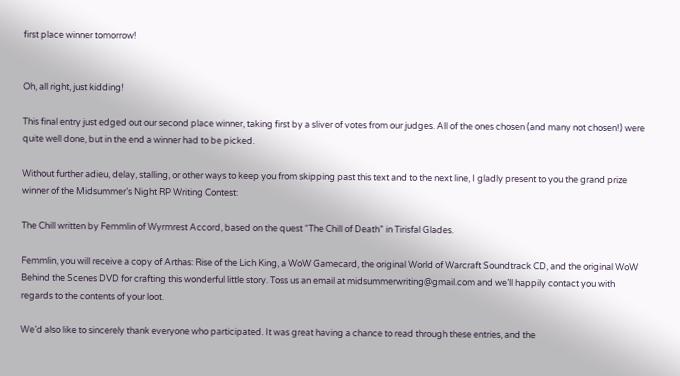first place winner tomorrow!


Oh, all right, just kidding!

This final entry just edged out our second place winner, taking first by a sliver of votes from our judges. All of the ones chosen (and many not chosen!) were quite well done, but in the end a winner had to be picked.

Without further adieu, delay, stalling, or other ways to keep you from skipping past this text and to the next line, I gladly present to you the grand prize winner of the Midsummer’s Night RP Writing Contest:

The Chill written by Femmlin of Wyrmrest Accord, based on the quest “The Chill of Death” in Tirisfal Glades.

Femmlin, you will receive a copy of Arthas: Rise of the Lich King, a WoW Gamecard, the original World of Warcraft Soundtrack CD, and the original WoW Behind the Scenes DVD for crafting this wonderful little story. Toss us an email at midsummerwriting@gmail.com and we’ll happily contact you with regards to the contents of your loot.

We’d also like to sincerely thank everyone who participated. It was great having a chance to read through these entries, and the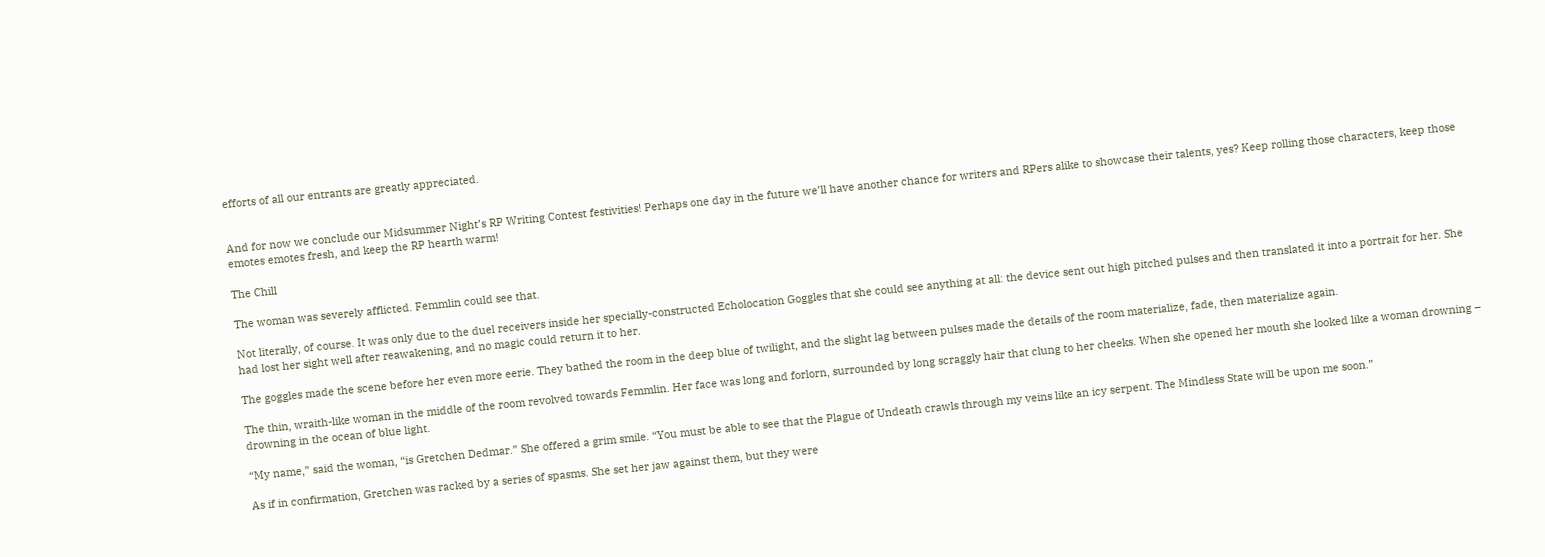efforts of all our entrants are greatly appreciated.


And for now we conclude our Midsummer Night’s RP Writing Contest festivities! Perhaps one day in the future we’ll have another chance for writers and RPers alike to showcase their talents, yes? Keep rolling those characters, keep those emotes emotes fresh, and keep the RP hearth warm!

The Chill

The woman was severely afflicted. Femmlin could see that.

Not literally, of course. It was only due to the duel receivers inside her specially-constructed Echolocation Goggles that she could see anything at all: the device sent out high pitched pulses and then translated it into a portrait for her. She had lost her sight well after reawakening, and no magic could return it to her.

The goggles made the scene before her even more eerie. They bathed the room in the deep blue of twilight, and the slight lag between pulses made the details of the room materialize, fade, then materialize again.

The thin, wraith-like woman in the middle of the room revolved towards Femmlin. Her face was long and forlorn, surrounded by long scraggly hair that clung to her cheeks. When she opened her mouth she looked like a woman drowning – drowning in the ocean of blue light.

“My name,” said the woman, “is Gretchen Dedmar.” She offered a grim smile. “You must be able to see that the Plague of Undeath crawls through my veins like an icy serpent. The Mindless State will be upon me soon.”

As if in confirmation, Gretchen was racked by a series of spasms. She set her jaw against them, but they were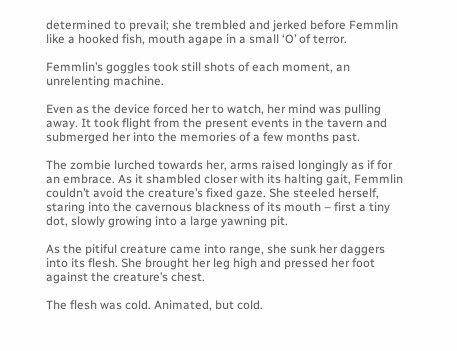determined to prevail; she trembled and jerked before Femmlin like a hooked fish, mouth agape in a small ‘O’ of terror.

Femmlin’s goggles took still shots of each moment, an unrelenting machine.

Even as the device forced her to watch, her mind was pulling away. It took flight from the present events in the tavern and submerged her into the memories of a few months past.

The zombie lurched towards her, arms raised longingly as if for an embrace. As it shambled closer with its halting gait, Femmlin couldn’t avoid the creature’s fixed gaze. She steeled herself, staring into the cavernous blackness of its mouth – first a tiny dot, slowly growing into a large yawning pit.

As the pitiful creature came into range, she sunk her daggers into its flesh. She brought her leg high and pressed her foot against the creature’s chest.

The flesh was cold. Animated, but cold.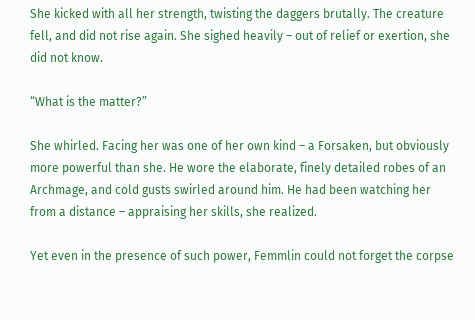She kicked with all her strength, twisting the daggers brutally. The creature fell, and did not rise again. She sighed heavily – out of relief or exertion, she did not know.

“What is the matter?”

She whirled. Facing her was one of her own kind – a Forsaken, but obviously more powerful than she. He wore the elaborate, finely detailed robes of an Archmage, and cold gusts swirled around him. He had been watching her from a distance – appraising her skills, she realized.

Yet even in the presence of such power, Femmlin could not forget the corpse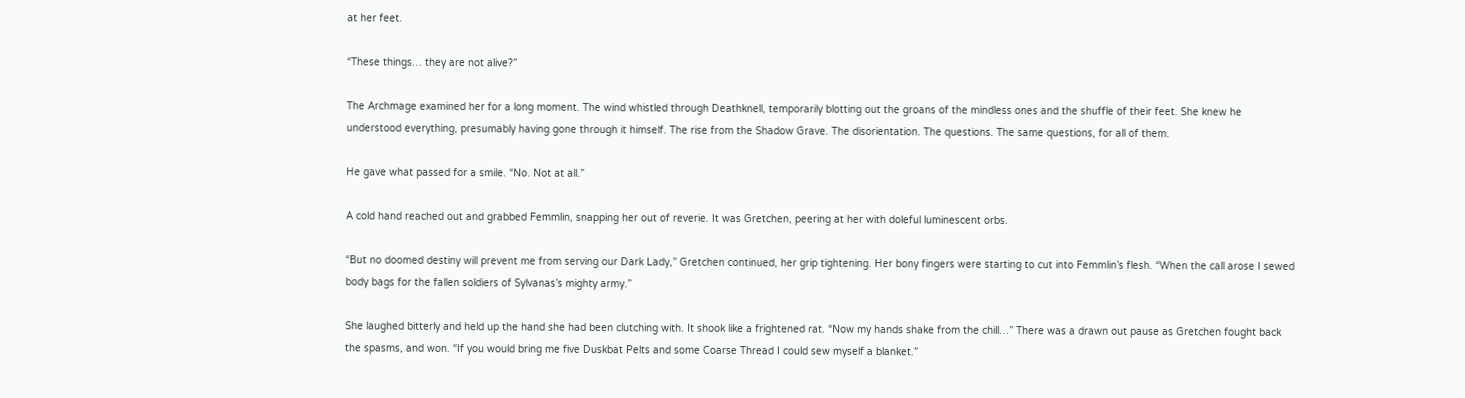at her feet.

“These things… they are not alive?”

The Archmage examined her for a long moment. The wind whistled through Deathknell, temporarily blotting out the groans of the mindless ones and the shuffle of their feet. She knew he understood everything, presumably having gone through it himself. The rise from the Shadow Grave. The disorientation. The questions. The same questions, for all of them.

He gave what passed for a smile. “No. Not at all.”

A cold hand reached out and grabbed Femmlin, snapping her out of reverie. It was Gretchen, peering at her with doleful luminescent orbs.

“But no doomed destiny will prevent me from serving our Dark Lady,” Gretchen continued, her grip tightening. Her bony fingers were starting to cut into Femmlin’s flesh. “When the call arose I sewed body bags for the fallen soldiers of Sylvanas’s mighty army.”

She laughed bitterly and held up the hand she had been clutching with. It shook like a frightened rat. “Now my hands shake from the chill…” There was a drawn out pause as Gretchen fought back the spasms, and won. “If you would bring me five Duskbat Pelts and some Coarse Thread I could sew myself a blanket.”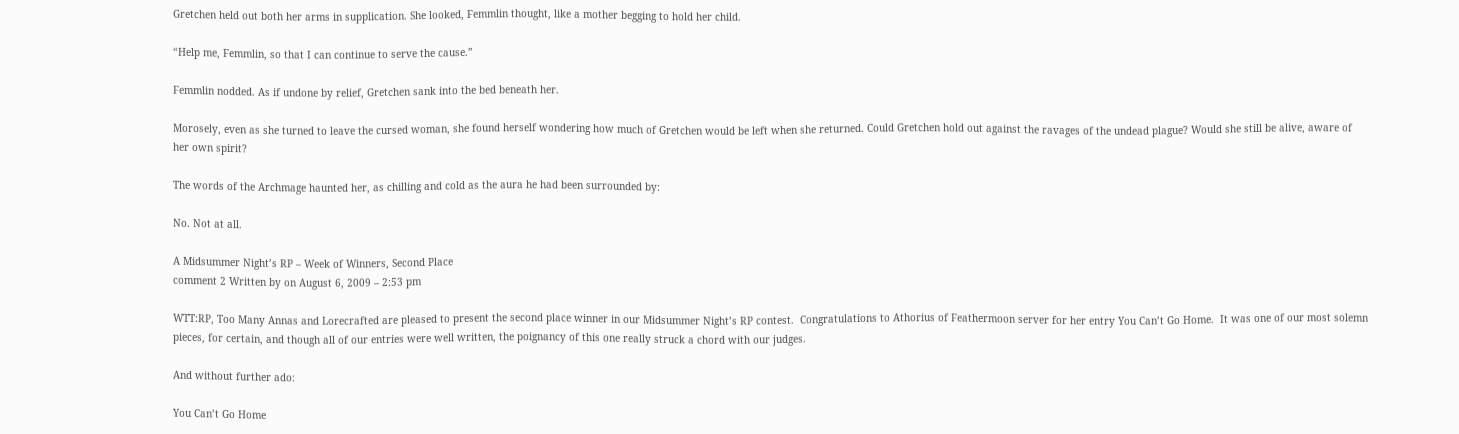Gretchen held out both her arms in supplication. She looked, Femmlin thought, like a mother begging to hold her child.

“Help me, Femmlin, so that I can continue to serve the cause.”

Femmlin nodded. As if undone by relief, Gretchen sank into the bed beneath her.

Morosely, even as she turned to leave the cursed woman, she found herself wondering how much of Gretchen would be left when she returned. Could Gretchen hold out against the ravages of the undead plague? Would she still be alive, aware of her own spirit?

The words of the Archmage haunted her, as chilling and cold as the aura he had been surrounded by:

No. Not at all.

A Midsummer Night’s RP – Week of Winners, Second Place
comment 2 Written by on August 6, 2009 – 2:53 pm

WTT:RP, Too Many Annas and Lorecrafted are pleased to present the second place winner in our Midsummer Night’s RP contest.  Congratulations to Athorius of Feathermoon server for her entry You Can’t Go Home.  It was one of our most solemn pieces, for certain, and though all of our entries were well written, the poignancy of this one really struck a chord with our judges.

And without further ado:

You Can’t Go Home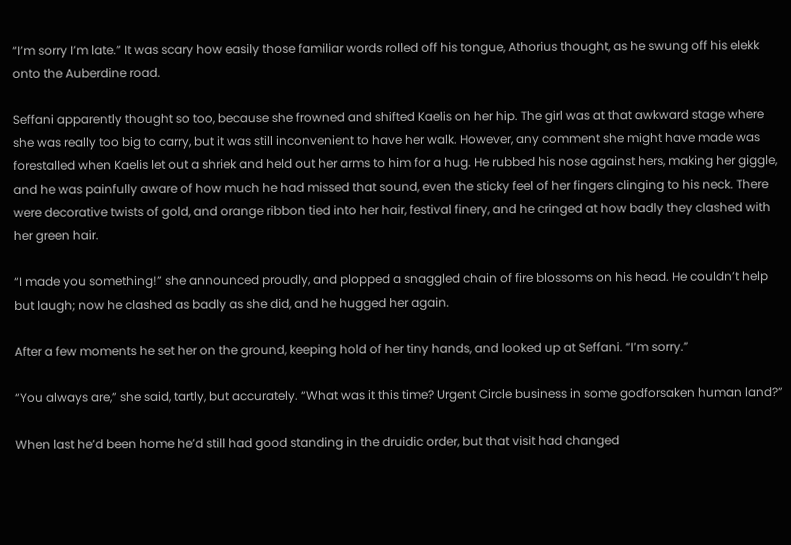“I’m sorry I’m late.” It was scary how easily those familiar words rolled off his tongue, Athorius thought, as he swung off his elekk onto the Auberdine road.

Seffani apparently thought so too, because she frowned and shifted Kaelis on her hip. The girl was at that awkward stage where she was really too big to carry, but it was still inconvenient to have her walk. However, any comment she might have made was forestalled when Kaelis let out a shriek and held out her arms to him for a hug. He rubbed his nose against hers, making her giggle, and he was painfully aware of how much he had missed that sound, even the sticky feel of her fingers clinging to his neck. There were decorative twists of gold, and orange ribbon tied into her hair, festival finery, and he cringed at how badly they clashed with her green hair.

“I made you something!” she announced proudly, and plopped a snaggled chain of fire blossoms on his head. He couldn’t help but laugh; now he clashed as badly as she did, and he hugged her again.

After a few moments he set her on the ground, keeping hold of her tiny hands, and looked up at Seffani. “I’m sorry.”

“You always are,” she said, tartly, but accurately. “What was it this time? Urgent Circle business in some godforsaken human land?”

When last he’d been home he’d still had good standing in the druidic order, but that visit had changed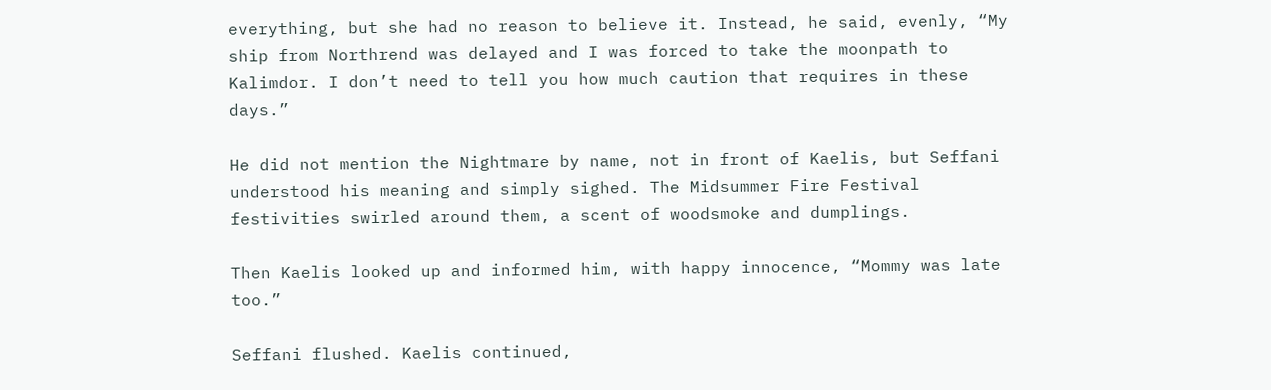everything, but she had no reason to believe it. Instead, he said, evenly, “My ship from Northrend was delayed and I was forced to take the moonpath to Kalimdor. I don’t need to tell you how much caution that requires in these days.”

He did not mention the Nightmare by name, not in front of Kaelis, but Seffani understood his meaning and simply sighed. The Midsummer Fire Festival festivities swirled around them, a scent of woodsmoke and dumplings.

Then Kaelis looked up and informed him, with happy innocence, “Mommy was late too.”

Seffani flushed. Kaelis continued,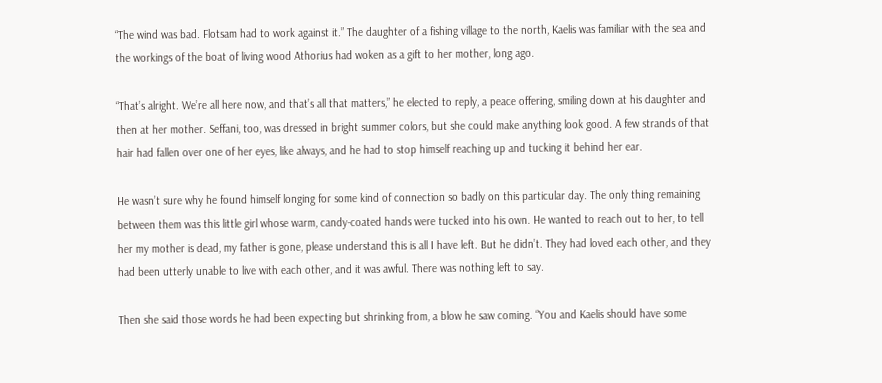“The wind was bad. Flotsam had to work against it.” The daughter of a fishing village to the north, Kaelis was familiar with the sea and the workings of the boat of living wood Athorius had woken as a gift to her mother, long ago.

“That’s alright. We’re all here now, and that’s all that matters,” he elected to reply, a peace offering, smiling down at his daughter and then at her mother. Seffani, too, was dressed in bright summer colors, but she could make anything look good. A few strands of that hair had fallen over one of her eyes, like always, and he had to stop himself reaching up and tucking it behind her ear.

He wasn’t sure why he found himself longing for some kind of connection so badly on this particular day. The only thing remaining between them was this little girl whose warm, candy-coated hands were tucked into his own. He wanted to reach out to her, to tell her my mother is dead, my father is gone, please understand this is all I have left. But he didn’t. They had loved each other, and they had been utterly unable to live with each other, and it was awful. There was nothing left to say.

Then she said those words he had been expecting but shrinking from, a blow he saw coming. “You and Kaelis should have some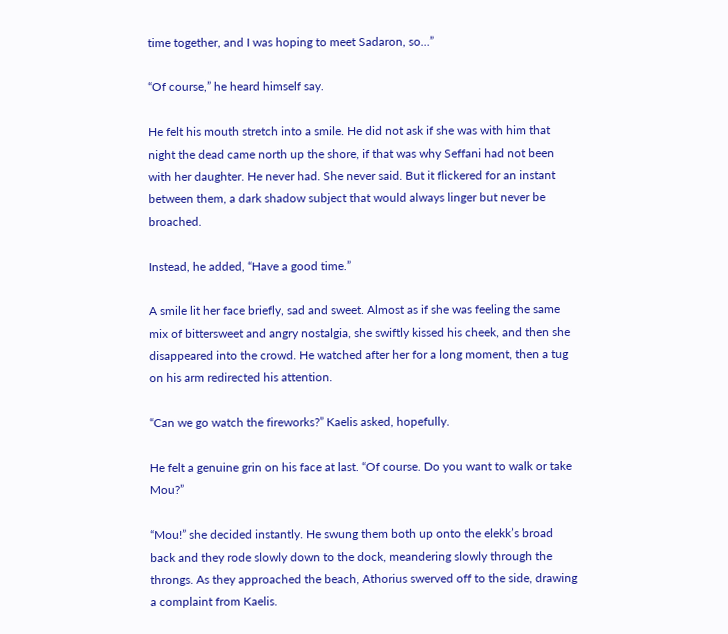time together, and I was hoping to meet Sadaron, so…”

“Of course,” he heard himself say.

He felt his mouth stretch into a smile. He did not ask if she was with him that night the dead came north up the shore, if that was why Seffani had not been with her daughter. He never had. She never said. But it flickered for an instant between them, a dark shadow subject that would always linger but never be broached.

Instead, he added, “Have a good time.”

A smile lit her face briefly, sad and sweet. Almost as if she was feeling the same mix of bittersweet and angry nostalgia, she swiftly kissed his cheek, and then she disappeared into the crowd. He watched after her for a long moment, then a tug on his arm redirected his attention.

“Can we go watch the fireworks?” Kaelis asked, hopefully.

He felt a genuine grin on his face at last. “Of course. Do you want to walk or take Mou?”

“Mou!” she decided instantly. He swung them both up onto the elekk’s broad back and they rode slowly down to the dock, meandering slowly through the throngs. As they approached the beach, Athorius swerved off to the side, drawing a complaint from Kaelis.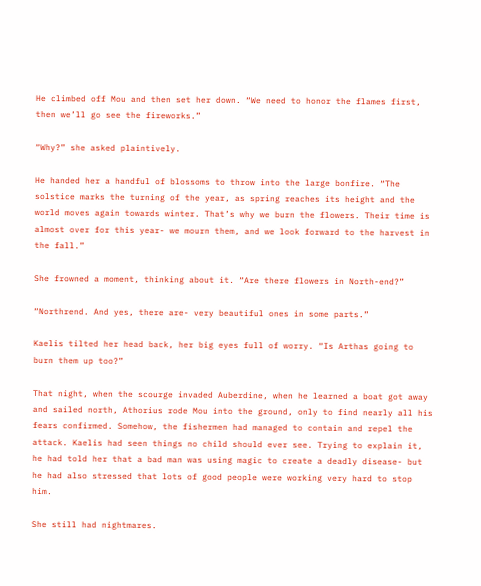He climbed off Mou and then set her down. “We need to honor the flames first, then we’ll go see the fireworks.”

“Why?” she asked plaintively.

He handed her a handful of blossoms to throw into the large bonfire. “The solstice marks the turning of the year, as spring reaches its height and the world moves again towards winter. That’s why we burn the flowers. Their time is almost over for this year- we mourn them, and we look forward to the harvest in the fall.”

She frowned a moment, thinking about it. “Are there flowers in North-end?”

“Northrend. And yes, there are- very beautiful ones in some parts.”

Kaelis tilted her head back, her big eyes full of worry. “Is Arthas going to burn them up too?”

That night, when the scourge invaded Auberdine, when he learned a boat got away and sailed north, Athorius rode Mou into the ground, only to find nearly all his fears confirmed. Somehow, the fishermen had managed to contain and repel the attack. Kaelis had seen things no child should ever see. Trying to explain it, he had told her that a bad man was using magic to create a deadly disease- but he had also stressed that lots of good people were working very hard to stop him.

She still had nightmares.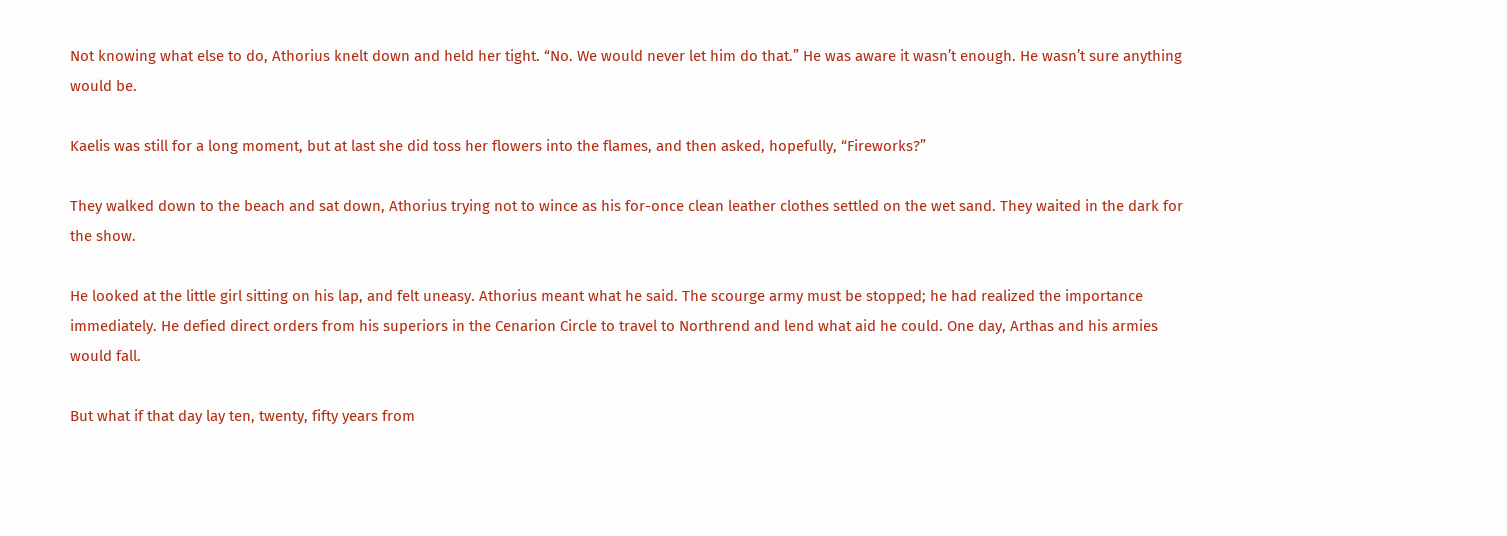Not knowing what else to do, Athorius knelt down and held her tight. “No. We would never let him do that.” He was aware it wasn’t enough. He wasn’t sure anything would be.

Kaelis was still for a long moment, but at last she did toss her flowers into the flames, and then asked, hopefully, “Fireworks?”

They walked down to the beach and sat down, Athorius trying not to wince as his for-once clean leather clothes settled on the wet sand. They waited in the dark for the show.

He looked at the little girl sitting on his lap, and felt uneasy. Athorius meant what he said. The scourge army must be stopped; he had realized the importance immediately. He defied direct orders from his superiors in the Cenarion Circle to travel to Northrend and lend what aid he could. One day, Arthas and his armies would fall.

But what if that day lay ten, twenty, fifty years from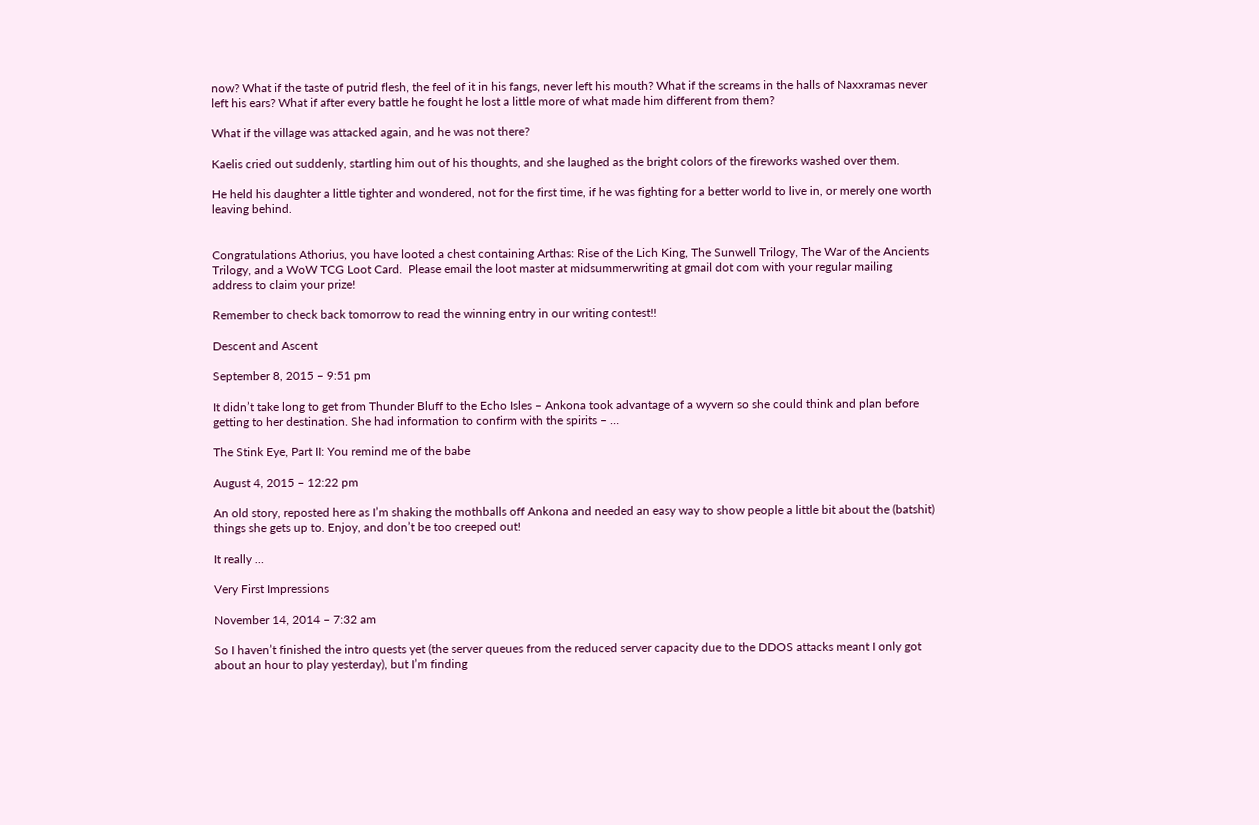now? What if the taste of putrid flesh, the feel of it in his fangs, never left his mouth? What if the screams in the halls of Naxxramas never left his ears? What if after every battle he fought he lost a little more of what made him different from them?

What if the village was attacked again, and he was not there?

Kaelis cried out suddenly, startling him out of his thoughts, and she laughed as the bright colors of the fireworks washed over them.

He held his daughter a little tighter and wondered, not for the first time, if he was fighting for a better world to live in, or merely one worth leaving behind.


Congratulations Athorius, you have looted a chest containing Arthas: Rise of the Lich King, The Sunwell Trilogy, The War of the Ancients Trilogy, and a WoW TCG Loot Card.  Please email the loot master at midsummerwriting at gmail dot com with your regular mailing address to claim your prize!

Remember to check back tomorrow to read the winning entry in our writing contest!!

Descent and Ascent

September 8, 2015 – 9:51 pm

It didn’t take long to get from Thunder Bluff to the Echo Isles – Ankona took advantage of a wyvern so she could think and plan before getting to her destination. She had information to confirm with the spirits – …

The Stink Eye, Part II: You remind me of the babe

August 4, 2015 – 12:22 pm

An old story, reposted here as I’m shaking the mothballs off Ankona and needed an easy way to show people a little bit about the (batshit) things she gets up to. Enjoy, and don’t be too creeped out!

It really …

Very First Impressions

November 14, 2014 – 7:32 am

So I haven’t finished the intro quests yet (the server queues from the reduced server capacity due to the DDOS attacks meant I only got about an hour to play yesterday), but I’m finding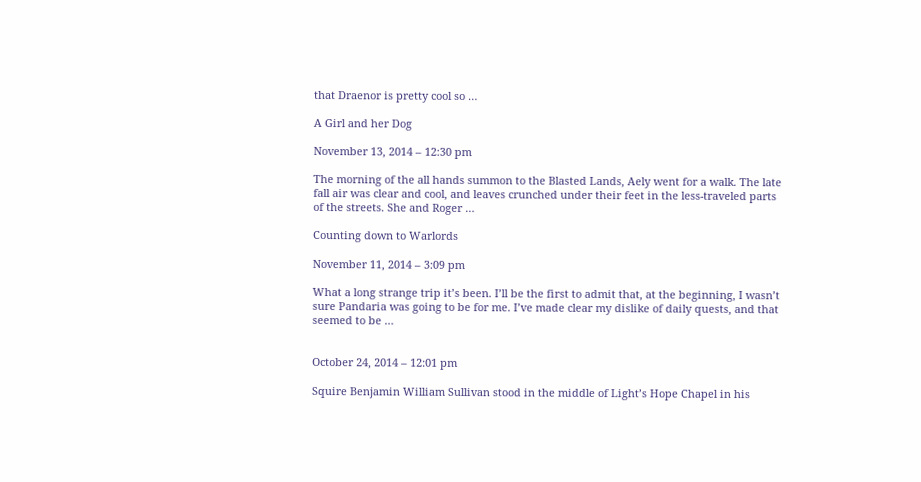that Draenor is pretty cool so …

A Girl and her Dog

November 13, 2014 – 12:30 pm

The morning of the all hands summon to the Blasted Lands, Aely went for a walk. The late fall air was clear and cool, and leaves crunched under their feet in the less-traveled parts of the streets. She and Roger …

Counting down to Warlords

November 11, 2014 – 3:09 pm

What a long strange trip it’s been. I’ll be the first to admit that, at the beginning, I wasn’t sure Pandaria was going to be for me. I’ve made clear my dislike of daily quests, and that seemed to be …


October 24, 2014 – 12:01 pm

Squire Benjamin William Sullivan stood in the middle of Light’s Hope Chapel in his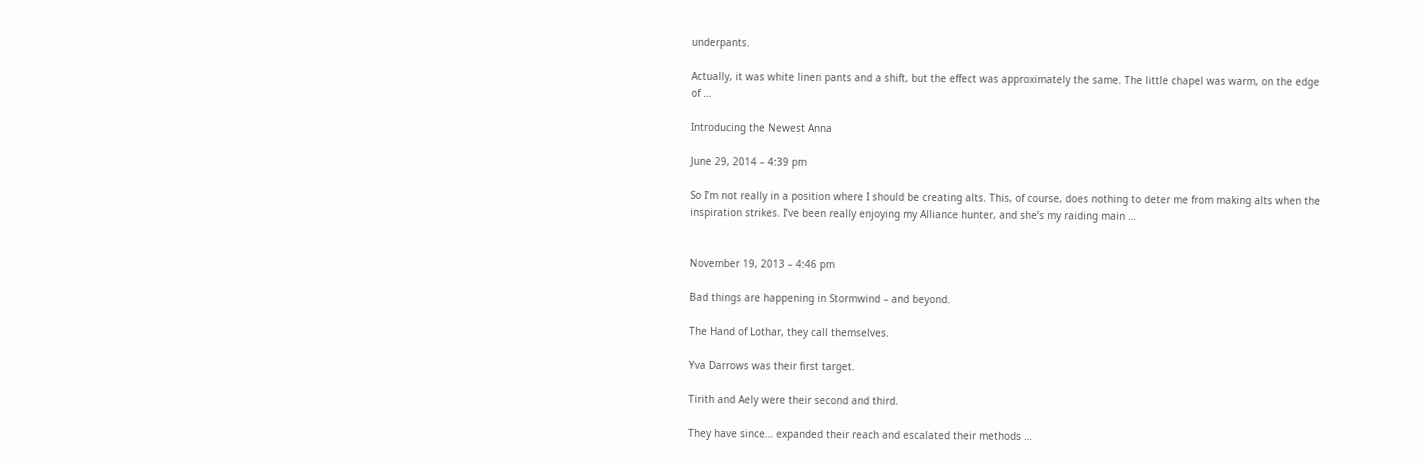underpants.

Actually, it was white linen pants and a shift, but the effect was approximately the same. The little chapel was warm, on the edge of …

Introducing the Newest Anna

June 29, 2014 – 4:39 pm

So I’m not really in a position where I should be creating alts. This, of course, does nothing to deter me from making alts when the inspiration strikes. I’ve been really enjoying my Alliance hunter, and she’s my raiding main …


November 19, 2013 – 4:46 pm

Bad things are happening in Stormwind – and beyond.

The Hand of Lothar, they call themselves.

Yva Darrows was their first target.

Tirith and Aely were their second and third.

They have since… expanded their reach and escalated their methods …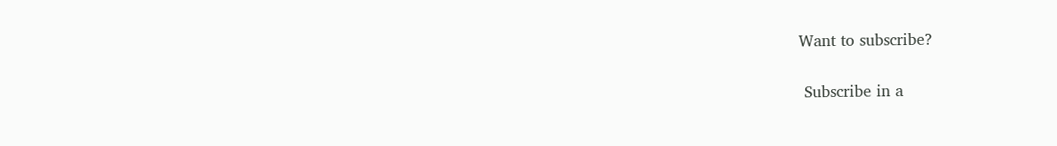Want to subscribe?

 Subscribe in a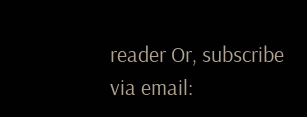reader Or, subscribe via email: